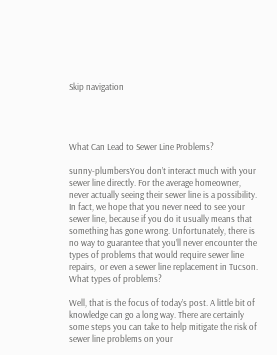Skip navigation




What Can Lead to Sewer Line Problems?

sunny-plumbersYou don’t interact much with your sewer line directly. For the average homeowner, never actually seeing their sewer line is a possibility. In fact, we hope that you never need to see your sewer line, because if you do it usually means that something has gone wrong. Unfortunately, there is no way to guarantee that you’ll never encounter the types of problems that would require sewer line repairs,  or even a sewer line replacement in Tucson. What types of problems?

Well, that is the focus of today’s post. A little bit of knowledge can go a long way. There are certainly some steps you can take to help mitigate the risk of sewer line problems on your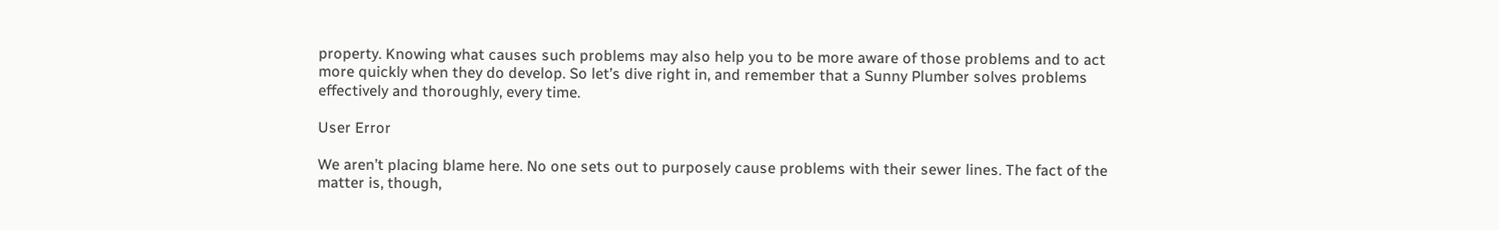property. Knowing what causes such problems may also help you to be more aware of those problems and to act more quickly when they do develop. So let’s dive right in, and remember that a Sunny Plumber solves problems effectively and thoroughly, every time.

User Error

We aren’t placing blame here. No one sets out to purposely cause problems with their sewer lines. The fact of the matter is, though,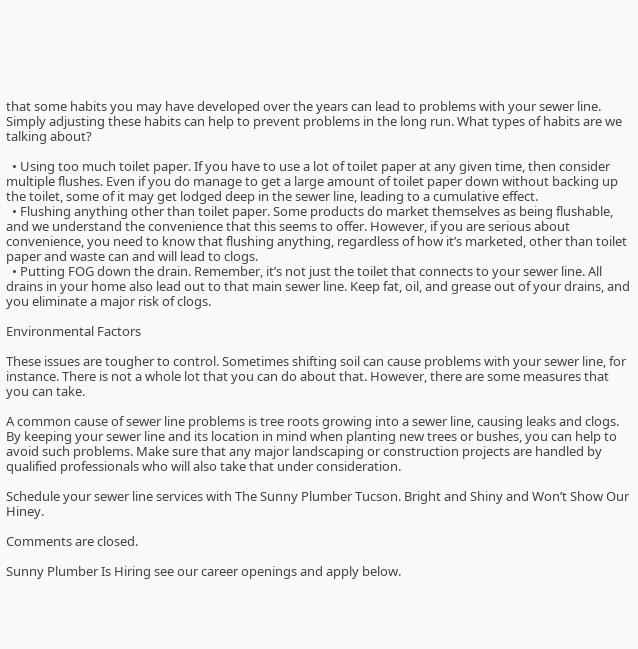that some habits you may have developed over the years can lead to problems with your sewer line. Simply adjusting these habits can help to prevent problems in the long run. What types of habits are we talking about?

  • Using too much toilet paper. If you have to use a lot of toilet paper at any given time, then consider multiple flushes. Even if you do manage to get a large amount of toilet paper down without backing up the toilet, some of it may get lodged deep in the sewer line, leading to a cumulative effect.
  • Flushing anything other than toilet paper. Some products do market themselves as being flushable, and we understand the convenience that this seems to offer. However, if you are serious about convenience, you need to know that flushing anything, regardless of how it’s marketed, other than toilet paper and waste can and will lead to clogs.
  • Putting FOG down the drain. Remember, it’s not just the toilet that connects to your sewer line. All drains in your home also lead out to that main sewer line. Keep fat, oil, and grease out of your drains, and you eliminate a major risk of clogs.

Environmental Factors

These issues are tougher to control. Sometimes shifting soil can cause problems with your sewer line, for instance. There is not a whole lot that you can do about that. However, there are some measures that you can take.

A common cause of sewer line problems is tree roots growing into a sewer line, causing leaks and clogs. By keeping your sewer line and its location in mind when planting new trees or bushes, you can help to avoid such problems. Make sure that any major landscaping or construction projects are handled by qualified professionals who will also take that under consideration.

Schedule your sewer line services with The Sunny Plumber Tucson. Bright and Shiny and Won’t Show Our Hiney.

Comments are closed.

Sunny Plumber Is Hiring see our career openings and apply below.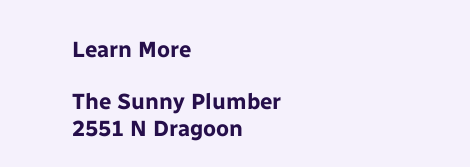Learn More

The Sunny Plumber 2551 N Dragoon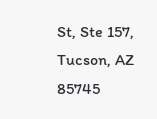St, Ste 157, Tucson, AZ 85745